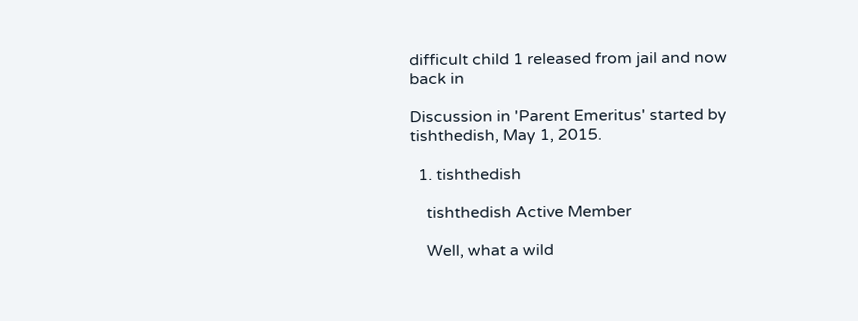difficult child 1 released from jail and now back in

Discussion in 'Parent Emeritus' started by tishthedish, May 1, 2015.

  1. tishthedish

    tishthedish Active Member

    Well, what a wild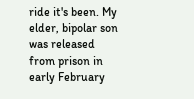ride it's been. My elder, bipolar son was released from prison in early February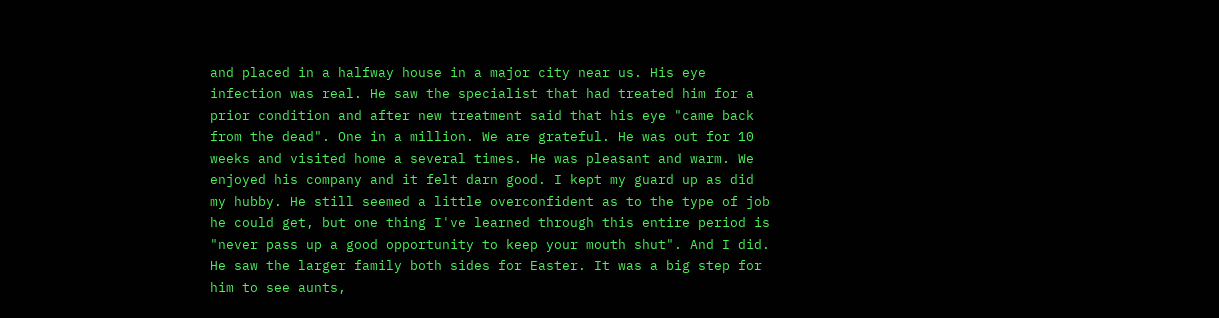and placed in a halfway house in a major city near us. His eye infection was real. He saw the specialist that had treated him for a prior condition and after new treatment said that his eye "came back from the dead". One in a million. We are grateful. He was out for 10 weeks and visited home a several times. He was pleasant and warm. We enjoyed his company and it felt darn good. I kept my guard up as did my hubby. He still seemed a little overconfident as to the type of job he could get, but one thing I've learned through this entire period is "never pass up a good opportunity to keep your mouth shut". And I did. He saw the larger family both sides for Easter. It was a big step for him to see aunts,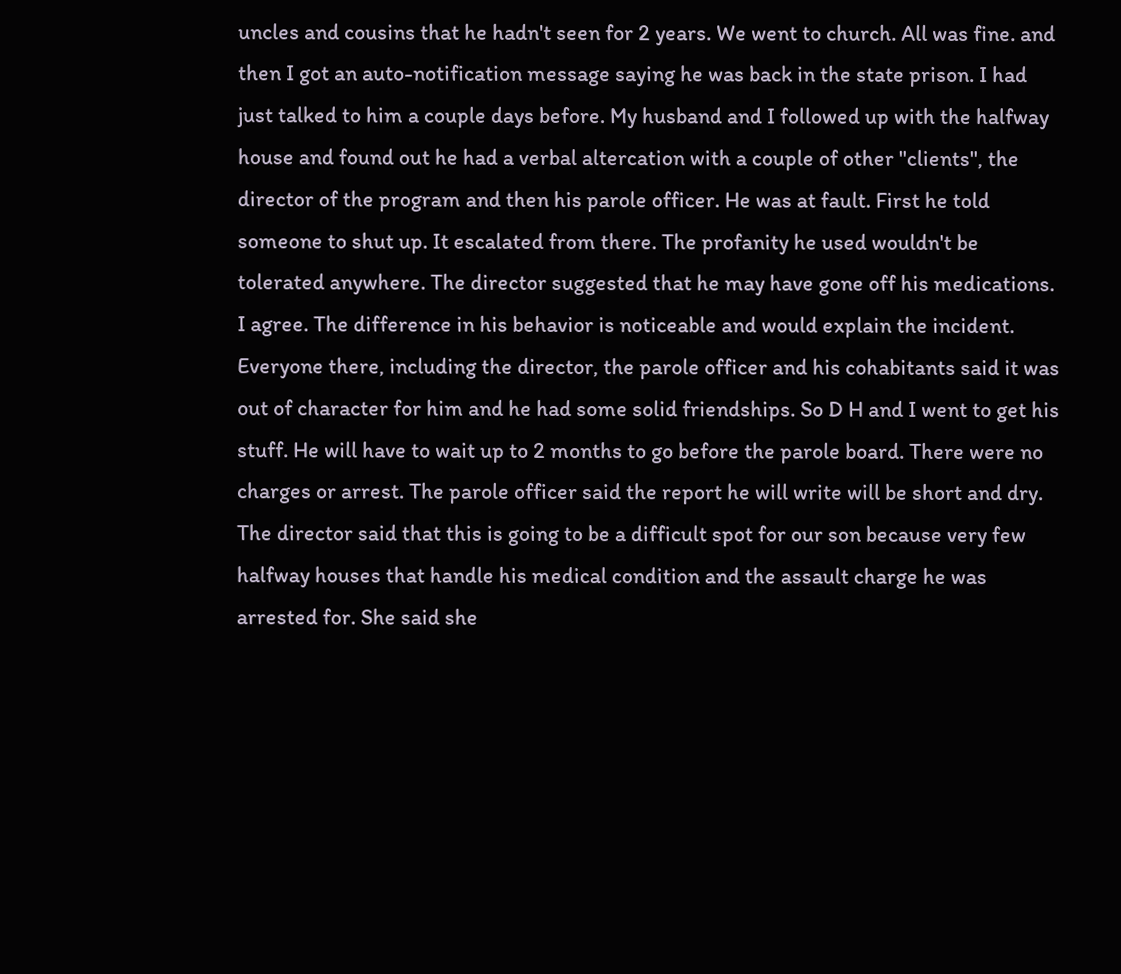uncles and cousins that he hadn't seen for 2 years. We went to church. All was fine. and then I got an auto-notification message saying he was back in the state prison. I had just talked to him a couple days before. My husband and I followed up with the halfway house and found out he had a verbal altercation with a couple of other "clients", the director of the program and then his parole officer. He was at fault. First he told someone to shut up. It escalated from there. The profanity he used wouldn't be tolerated anywhere. The director suggested that he may have gone off his medications. I agree. The difference in his behavior is noticeable and would explain the incident. Everyone there, including the director, the parole officer and his cohabitants said it was out of character for him and he had some solid friendships. So D H and I went to get his stuff. He will have to wait up to 2 months to go before the parole board. There were no charges or arrest. The parole officer said the report he will write will be short and dry. The director said that this is going to be a difficult spot for our son because very few halfway houses that handle his medical condition and the assault charge he was arrested for. She said she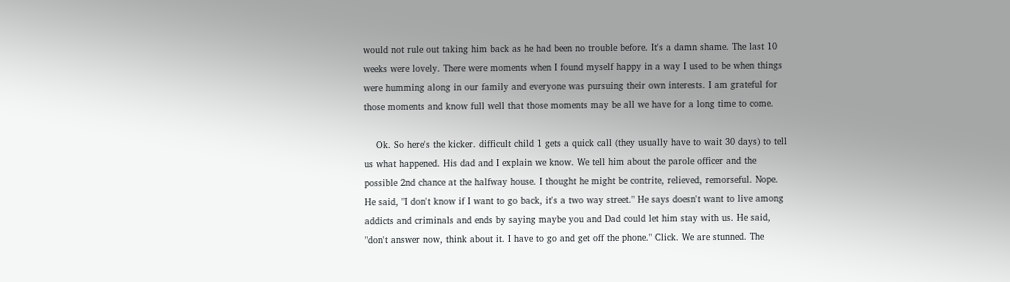would not rule out taking him back as he had been no trouble before. It's a damn shame. The last 10 weeks were lovely. There were moments when I found myself happy in a way I used to be when things were humming along in our family and everyone was pursuing their own interests. I am grateful for those moments and know full well that those moments may be all we have for a long time to come.

    Ok. So here's the kicker. difficult child 1 gets a quick call (they usually have to wait 30 days) to tell us what happened. His dad and I explain we know. We tell him about the parole officer and the possible 2nd chance at the halfway house. I thought he might be contrite, relieved, remorseful. Nope. He said, "I don't know if I want to go back, it's a two way street." He says doesn't want to live among addicts and criminals and ends by saying maybe you and Dad could let him stay with us. He said, "don't answer now, think about it. I have to go and get off the phone." Click. We are stunned. The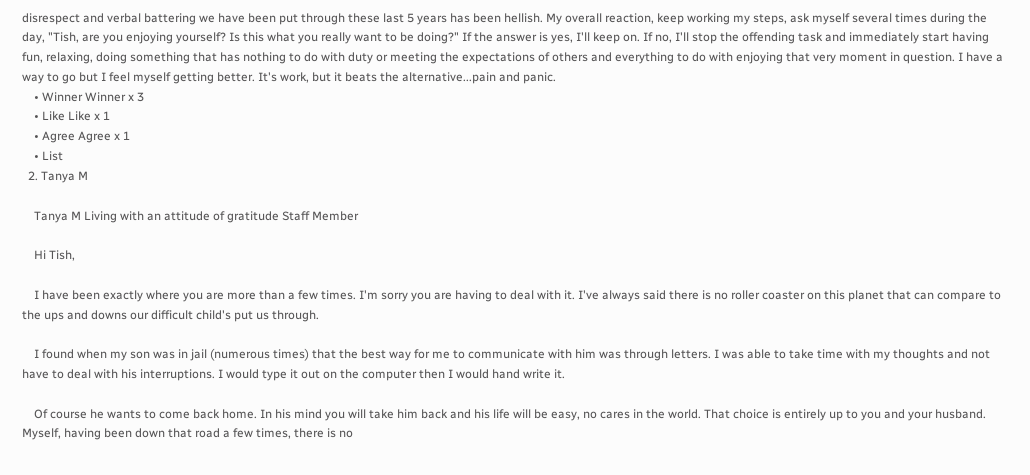disrespect and verbal battering we have been put through these last 5 years has been hellish. My overall reaction, keep working my steps, ask myself several times during the day, "Tish, are you enjoying yourself? Is this what you really want to be doing?" If the answer is yes, I'll keep on. If no, I'll stop the offending task and immediately start having fun, relaxing, doing something that has nothing to do with duty or meeting the expectations of others and everything to do with enjoying that very moment in question. I have a way to go but I feel myself getting better. It's work, but it beats the alternative...pain and panic.
    • Winner Winner x 3
    • Like Like x 1
    • Agree Agree x 1
    • List
  2. Tanya M

    Tanya M Living with an attitude of gratitude Staff Member

    Hi Tish,

    I have been exactly where you are more than a few times. I'm sorry you are having to deal with it. I've always said there is no roller coaster on this planet that can compare to the ups and downs our difficult child's put us through.

    I found when my son was in jail (numerous times) that the best way for me to communicate with him was through letters. I was able to take time with my thoughts and not have to deal with his interruptions. I would type it out on the computer then I would hand write it.

    Of course he wants to come back home. In his mind you will take him back and his life will be easy, no cares in the world. That choice is entirely up to you and your husband. Myself, having been down that road a few times, there is no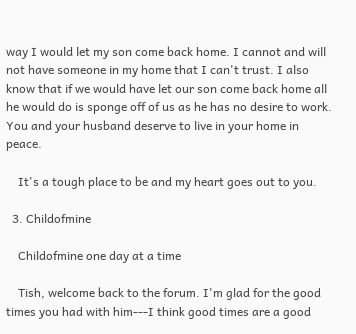way I would let my son come back home. I cannot and will not have someone in my home that I can't trust. I also know that if we would have let our son come back home all he would do is sponge off of us as he has no desire to work. You and your husband deserve to live in your home in peace.

    It's a tough place to be and my heart goes out to you.

  3. Childofmine

    Childofmine one day at a time

    Tish, welcome back to the forum. I'm glad for the good times you had with him---I think good times are a good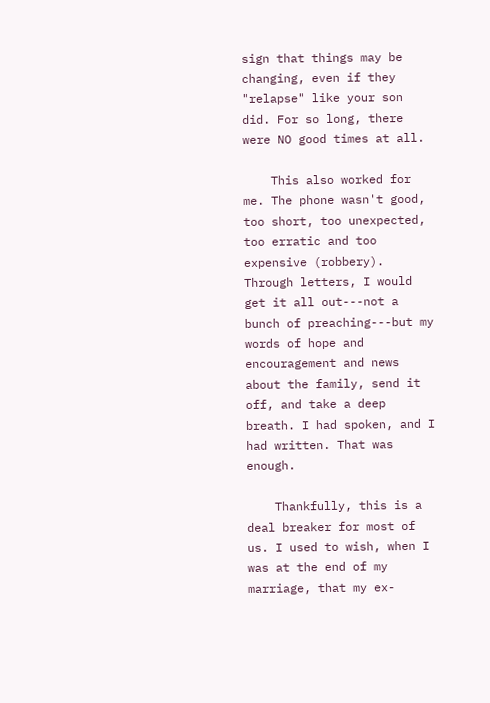sign that things may be changing, even if they "relapse" like your son did. For so long, there were NO good times at all.

    This also worked for me. The phone wasn't good, too short, too unexpected, too erratic and too expensive (robbery). Through letters, I would get it all out---not a bunch of preaching---but my words of hope and encouragement and news about the family, send it off, and take a deep breath. I had spoken, and I had written. That was enough.

    Thankfully, this is a deal breaker for most of us. I used to wish, when I was at the end of my marriage, that my ex-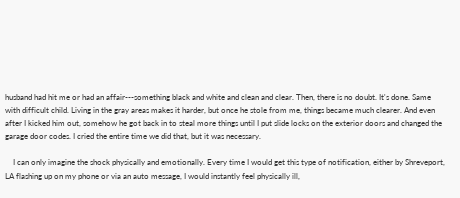husband had hit me or had an affair---something black and white and clean and clear. Then, there is no doubt. It's done. Same with difficult child. Living in the gray areas makes it harder, but once he stole from me, things became much clearer. And even after I kicked him out, somehow he got back in to steal more things until I put slide locks on the exterior doors and changed the garage door codes. I cried the entire time we did that, but it was necessary.

    I can only imagine the shock physically and emotionally. Every time I would get this type of notification, either by Shreveport, LA flashing up on my phone or via an auto message, I would instantly feel physically ill,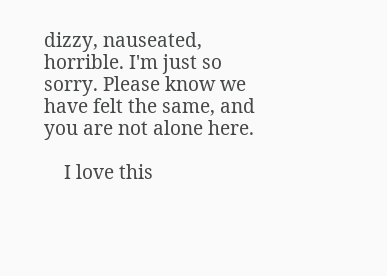dizzy, nauseated, horrible. I'm just so sorry. Please know we have felt the same, and you are not alone here.

    I love this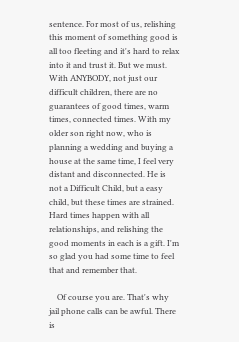sentence. For most of us, relishing this moment of something good is all too fleeting and it's hard to relax into it and trust it. But we must. With ANYBODY, not just our difficult children, there are no guarantees of good times, warm times, connected times. With my older son right now, who is planning a wedding and buying a house at the same time, I feel very distant and disconnected. He is not a Difficult Child, but a easy child, but these times are strained. Hard times happen with all relationships, and relishing the good moments in each is a gift. I'm so glad you had some time to feel that and remember that.

    Of course you are. That's why jail phone calls can be awful. There is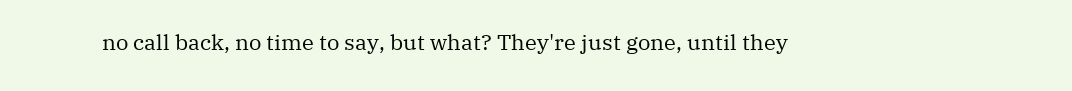no call back, no time to say, but what? They're just gone, until they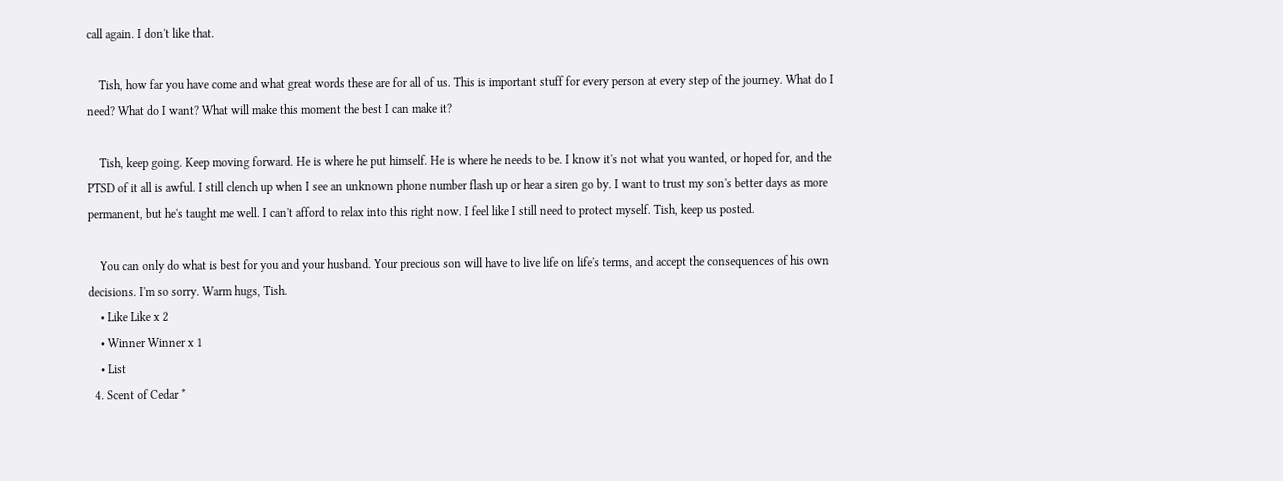call again. I don't like that.

    Tish, how far you have come and what great words these are for all of us. This is important stuff for every person at every step of the journey. What do I need? What do I want? What will make this moment the best I can make it?

    Tish, keep going. Keep moving forward. He is where he put himself. He is where he needs to be. I know it's not what you wanted, or hoped for, and the PTSD of it all is awful. I still clench up when I see an unknown phone number flash up or hear a siren go by. I want to trust my son's better days as more permanent, but he's taught me well. I can't afford to relax into this right now. I feel like I still need to protect myself. Tish, keep us posted.

    You can only do what is best for you and your husband. Your precious son will have to live life on life's terms, and accept the consequences of his own decisions. I'm so sorry. Warm hugs, Tish.
    • Like Like x 2
    • Winner Winner x 1
    • List
  4. Scent of Cedar *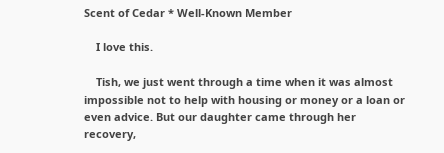Scent of Cedar * Well-Known Member

    I love this.

    Tish, we just went through a time when it was almost impossible not to help with housing or money or a loan or even advice. But our daughter came through her recovery,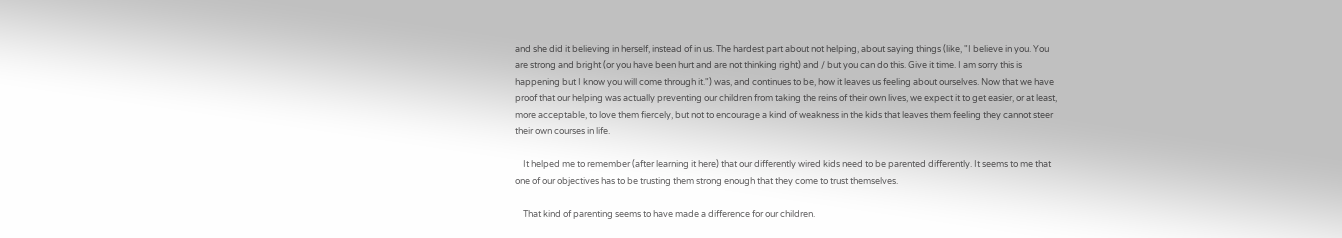and she did it believing in herself, instead of in us. The hardest part about not helping, about saying things (like, "I believe in you. You are strong and bright (or you have been hurt and are not thinking right) and / but you can do this. Give it time. I am sorry this is happening but I know you will come through it.") was, and continues to be, how it leaves us feeling about ourselves. Now that we have proof that our helping was actually preventing our children from taking the reins of their own lives, we expect it to get easier, or at least, more acceptable, to love them fiercely, but not to encourage a kind of weakness in the kids that leaves them feeling they cannot steer their own courses in life.

    It helped me to remember (after learning it here) that our differently wired kids need to be parented differently. It seems to me that one of our objectives has to be trusting them strong enough that they come to trust themselves.

    That kind of parenting seems to have made a difference for our children.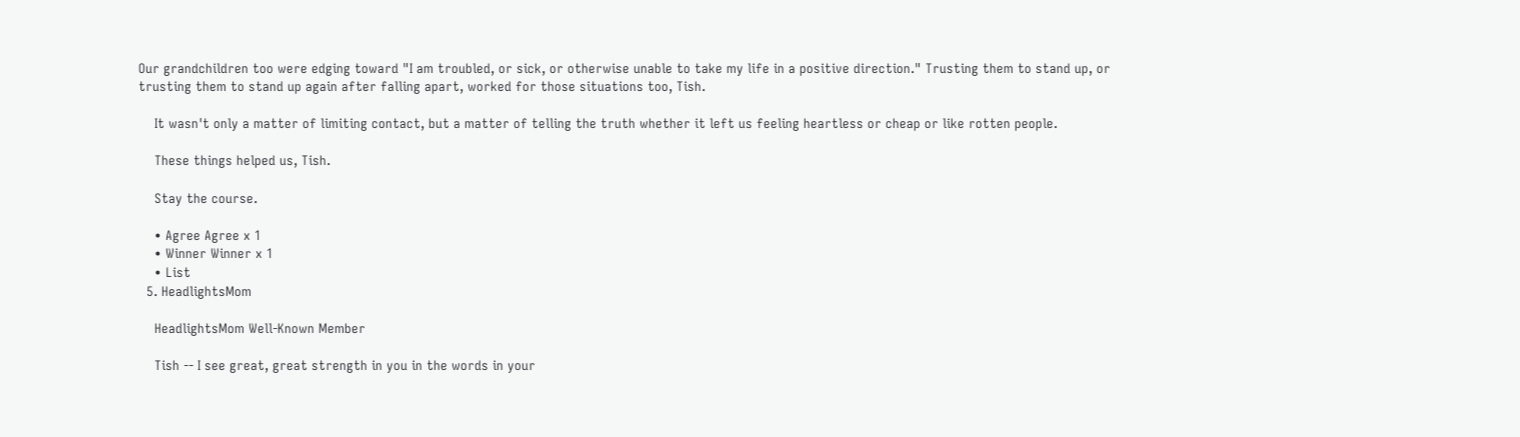Our grandchildren too were edging toward "I am troubled, or sick, or otherwise unable to take my life in a positive direction." Trusting them to stand up, or trusting them to stand up again after falling apart, worked for those situations too, Tish.

    It wasn't only a matter of limiting contact, but a matter of telling the truth whether it left us feeling heartless or cheap or like rotten people.

    These things helped us, Tish.

    Stay the course.

    • Agree Agree x 1
    • Winner Winner x 1
    • List
  5. HeadlightsMom

    HeadlightsMom Well-Known Member

    Tish -- I see great, great strength in you in the words in your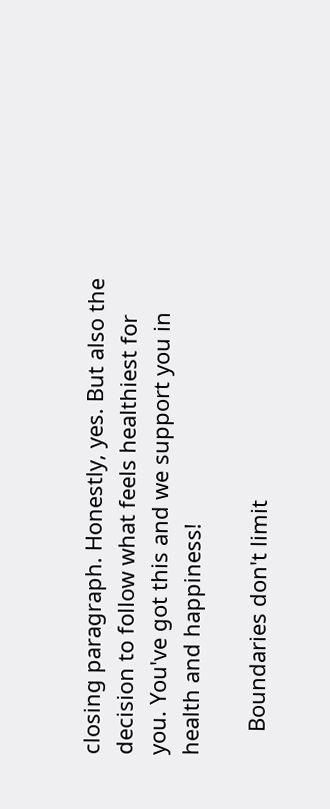closing paragraph. Honestly, yes. But also the decision to follow what feels healthiest for you. You've got this and we support you in health and happiness!

    Boundaries don't limit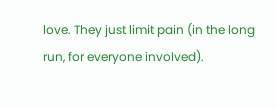love. They just limit pain (in the long run, for everyone involved).